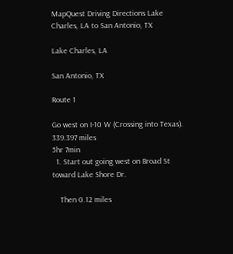MapQuest Driving Directions Lake Charles, LA to San Antonio, TX

Lake Charles, LA

San Antonio, TX

Route 1

Go west on I-10 W (Crossing into Texas).
339.397 miles
5hr 7min
  1. Start out going west on Broad St toward Lake Shore Dr.

    Then 0.12 miles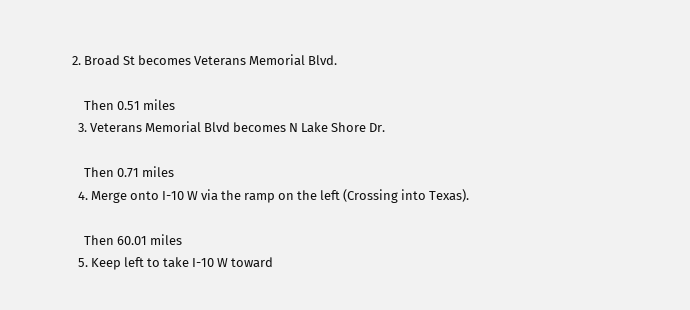2. Broad St becomes Veterans Memorial Blvd.

    Then 0.51 miles
  3. Veterans Memorial Blvd becomes N Lake Shore Dr.

    Then 0.71 miles
  4. Merge onto I-10 W via the ramp on the left (Crossing into Texas).

    Then 60.01 miles
  5. Keep left to take I-10 W toward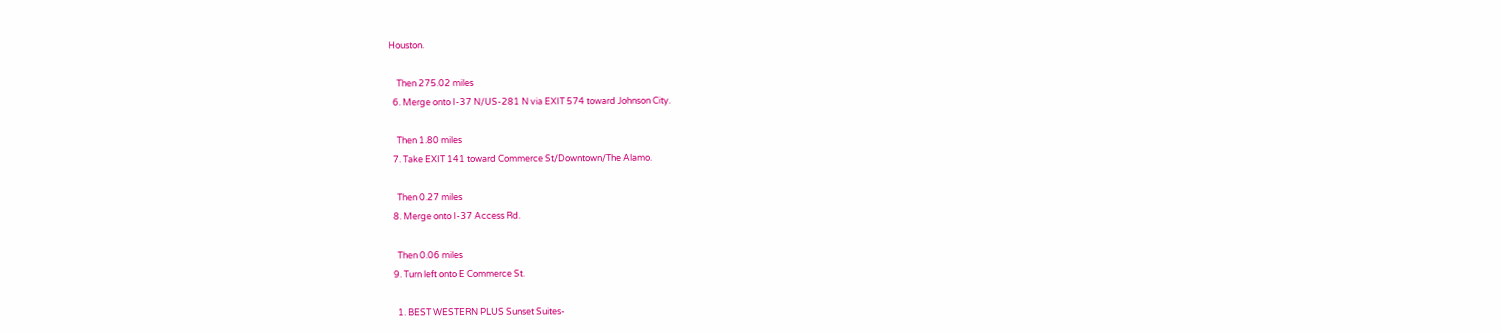Houston.

    Then 275.02 miles
  6. Merge onto I-37 N/US-281 N via EXIT 574 toward Johnson City.

    Then 1.80 miles
  7. Take EXIT 141 toward Commerce St/Downtown/The Alamo.

    Then 0.27 miles
  8. Merge onto I-37 Access Rd.

    Then 0.06 miles
  9. Turn left onto E Commerce St.

    1. BEST WESTERN PLUS Sunset Suites-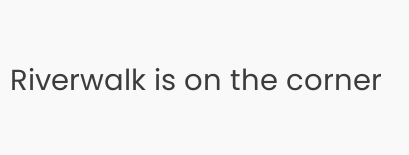Riverwalk is on the corner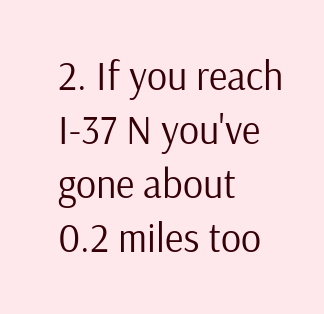2. If you reach I-37 N you've gone about 0.2 miles too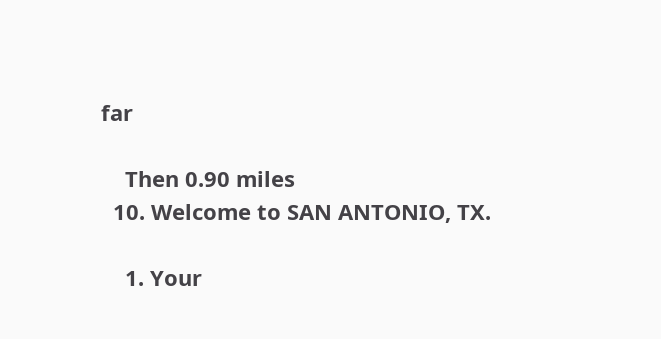far

    Then 0.90 miles
  10. Welcome to SAN ANTONIO, TX.

    1. Your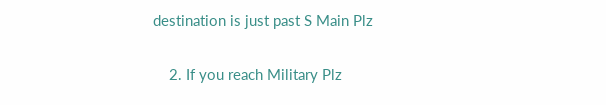destination is just past S Main Plz

    2. If you reach Military Plz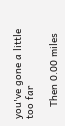you've gone a little too far

    Then 0.00 miles